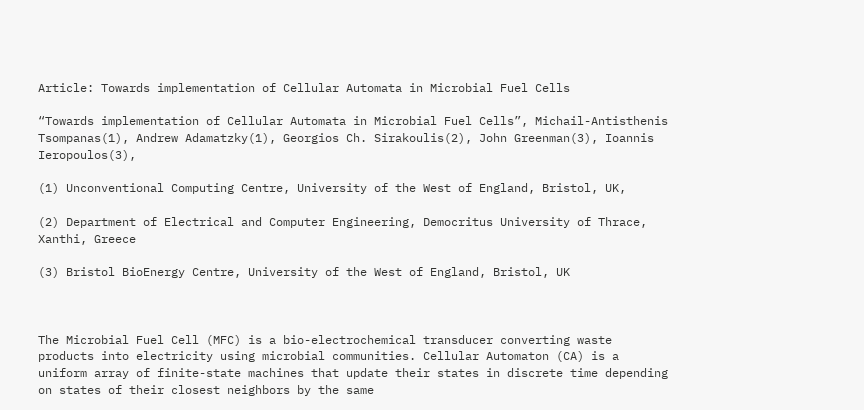Article: Towards implementation of Cellular Automata in Microbial Fuel Cells

“Towards implementation of Cellular Automata in Microbial Fuel Cells”, Michail-Antisthenis Tsompanas(1), Andrew Adamatzky(1), Georgios Ch. Sirakoulis(2), John Greenman(3), Ioannis Ieropoulos(3),

(1) Unconventional Computing Centre, University of the West of England, Bristol, UK,

(2) Department of Electrical and Computer Engineering, Democritus University of Thrace, Xanthi, Greece

(3) Bristol BioEnergy Centre, University of the West of England, Bristol, UK



The Microbial Fuel Cell (MFC) is a bio-electrochemical transducer converting waste products into electricity using microbial communities. Cellular Automaton (CA) is a uniform array of finite-state machines that update their states in discrete time depending on states of their closest neighbors by the same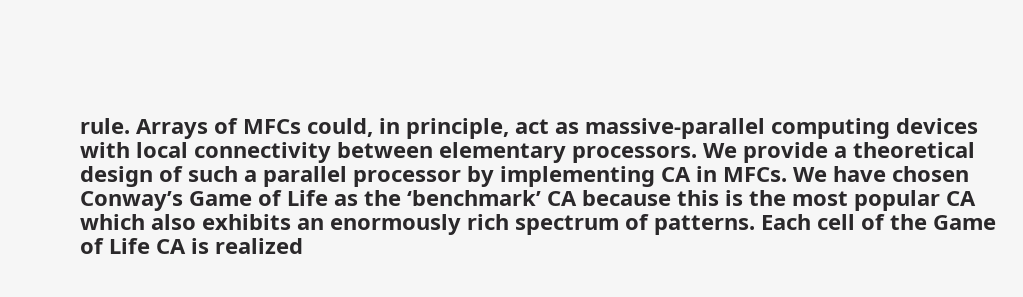rule. Arrays of MFCs could, in principle, act as massive-parallel computing devices with local connectivity between elementary processors. We provide a theoretical design of such a parallel processor by implementing CA in MFCs. We have chosen Conway’s Game of Life as the ‘benchmark’ CA because this is the most popular CA which also exhibits an enormously rich spectrum of patterns. Each cell of the Game of Life CA is realized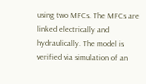using two MFCs. The MFCs are linked electrically and hydraulically. The model is verified via simulation of an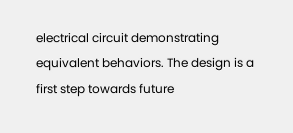electrical circuit demonstrating equivalent behaviors. The design is a first step towards future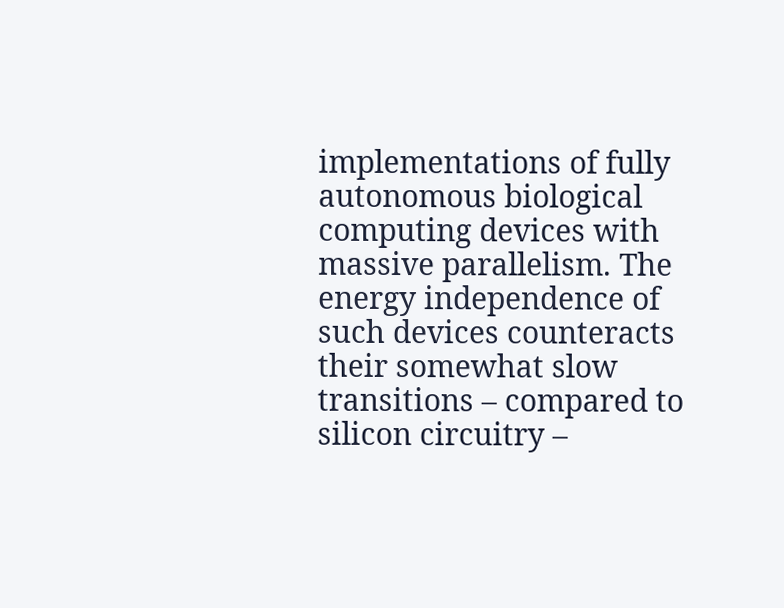implementations of fully autonomous biological computing devices with massive parallelism. The energy independence of such devices counteracts their somewhat slow transitions – compared to silicon circuitry –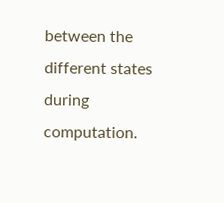between the different states during computation.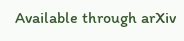Available through arXiv